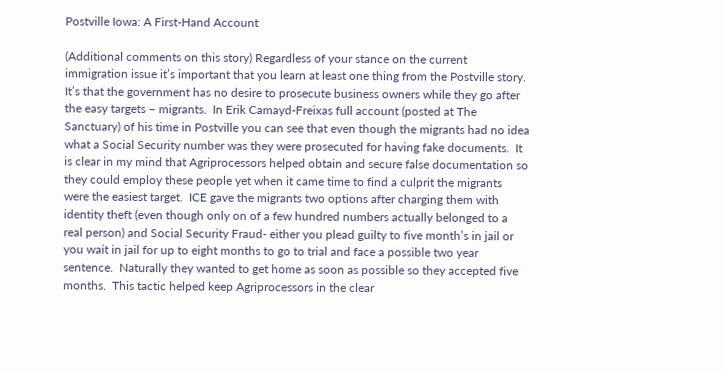Postville Iowa: A First-Hand Account

(Additional comments on this story) Regardless of your stance on the current immigration issue it’s important that you learn at least one thing from the Postville story.  It’s that the government has no desire to prosecute business owners while they go after the easy targets – migrants.  In Erik Camayd-Freixas full account (posted at The Sanctuary) of his time in Postville you can see that even though the migrants had no idea what a Social Security number was they were prosecuted for having fake documents.  It is clear in my mind that Agriprocessors helped obtain and secure false documentation so they could employ these people yet when it came time to find a culprit the migrants were the easiest target.  ICE gave the migrants two options after charging them with identity theft (even though only on of a few hundred numbers actually belonged to a real person) and Social Security Fraud- either you plead guilty to five month’s in jail or you wait in jail for up to eight months to go to trial and face a possible two year sentence.  Naturally they wanted to get home as soon as possible so they accepted five months.  This tactic helped keep Agriprocessors in the clear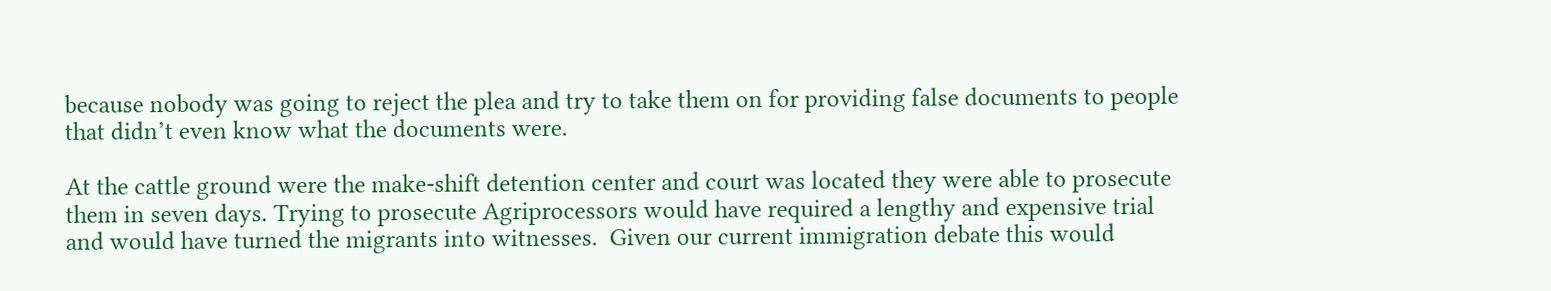because nobody was going to reject the plea and try to take them on for providing false documents to people that didn’t even know what the documents were.

At the cattle ground were the make-shift detention center and court was located they were able to prosecute them in seven days. Trying to prosecute Agriprocessors would have required a lengthy and expensive trial and would have turned the migrants into witnesses.  Given our current immigration debate this would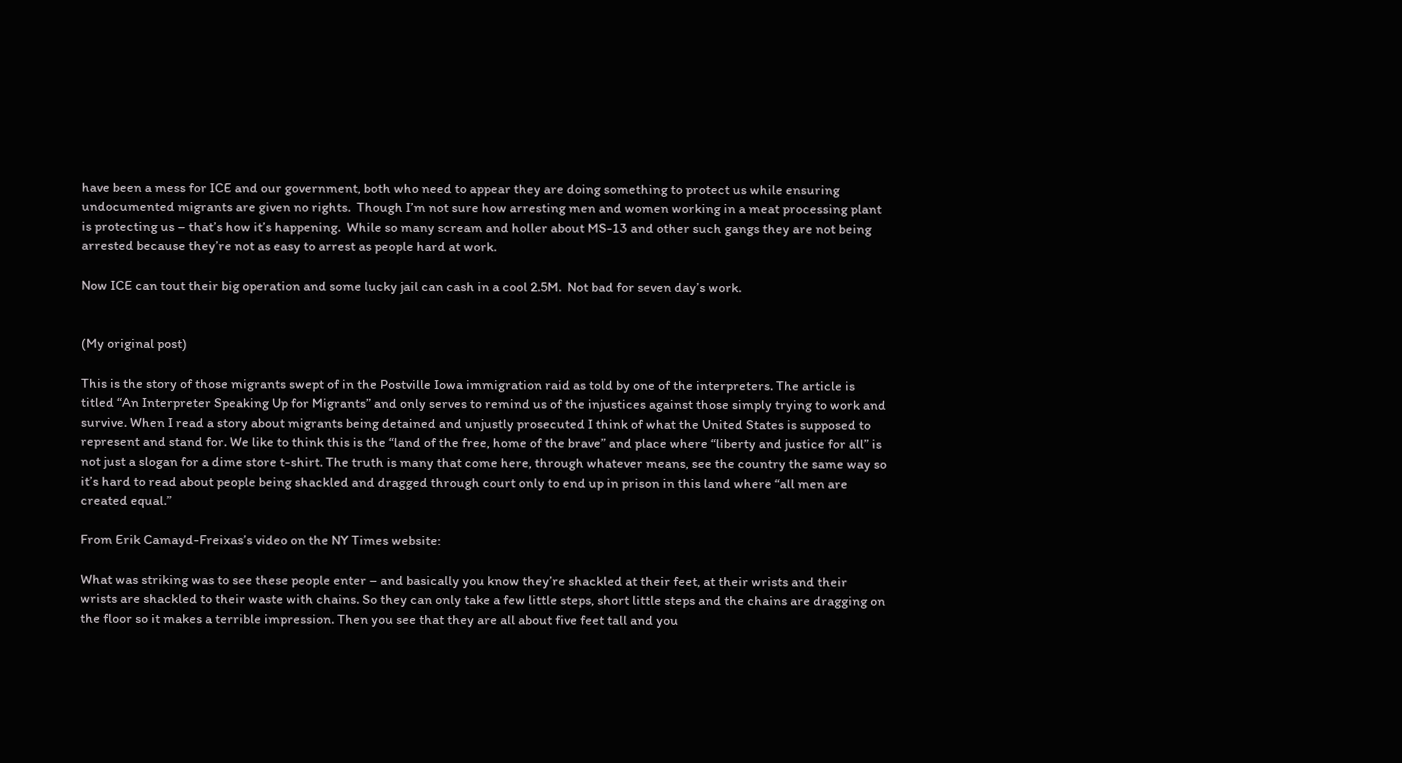have been a mess for ICE and our government, both who need to appear they are doing something to protect us while ensuring undocumented migrants are given no rights.  Though I’m not sure how arresting men and women working in a meat processing plant is protecting us – that’s how it’s happening.  While so many scream and holler about MS-13 and other such gangs they are not being arrested because they’re not as easy to arrest as people hard at work.

Now ICE can tout their big operation and some lucky jail can cash in a cool 2.5M.  Not bad for seven day’s work.


(My original post)

This is the story of those migrants swept of in the Postville Iowa immigration raid as told by one of the interpreters. The article is titled “An Interpreter Speaking Up for Migrants” and only serves to remind us of the injustices against those simply trying to work and survive. When I read a story about migrants being detained and unjustly prosecuted I think of what the United States is supposed to represent and stand for. We like to think this is the “land of the free, home of the brave” and place where “liberty and justice for all” is not just a slogan for a dime store t-shirt. The truth is many that come here, through whatever means, see the country the same way so it’s hard to read about people being shackled and dragged through court only to end up in prison in this land where “all men are created equal.”

From Erik Camayd-Freixas’s video on the NY Times website:

What was striking was to see these people enter – and basically you know they’re shackled at their feet, at their wrists and their wrists are shackled to their waste with chains. So they can only take a few little steps, short little steps and the chains are dragging on the floor so it makes a terrible impression. Then you see that they are all about five feet tall and you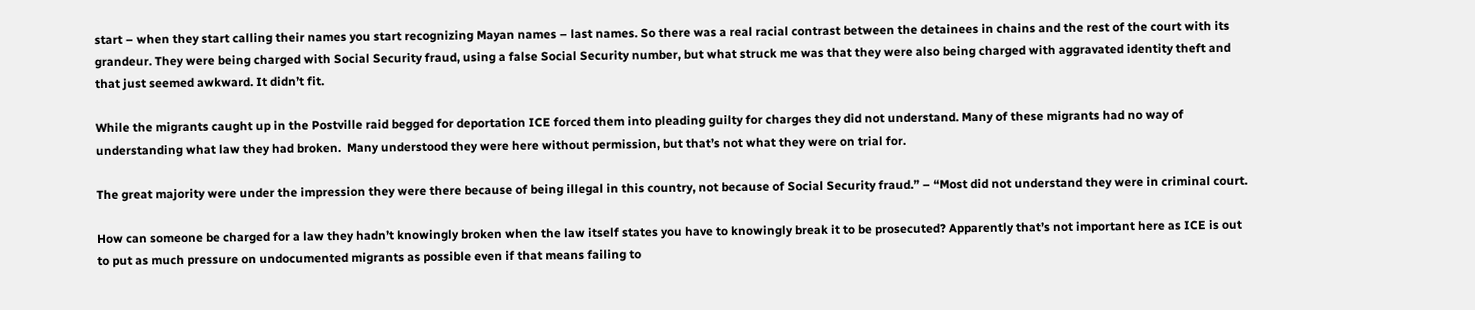start – when they start calling their names you start recognizing Mayan names – last names. So there was a real racial contrast between the detainees in chains and the rest of the court with its grandeur. They were being charged with Social Security fraud, using a false Social Security number, but what struck me was that they were also being charged with aggravated identity theft and that just seemed awkward. It didn’t fit.

While the migrants caught up in the Postville raid begged for deportation ICE forced them into pleading guilty for charges they did not understand. Many of these migrants had no way of understanding what law they had broken.  Many understood they were here without permission, but that’s not what they were on trial for.

The great majority were under the impression they were there because of being illegal in this country, not because of Social Security fraud.” – “Most did not understand they were in criminal court.

How can someone be charged for a law they hadn’t knowingly broken when the law itself states you have to knowingly break it to be prosecuted? Apparently that’s not important here as ICE is out to put as much pressure on undocumented migrants as possible even if that means failing to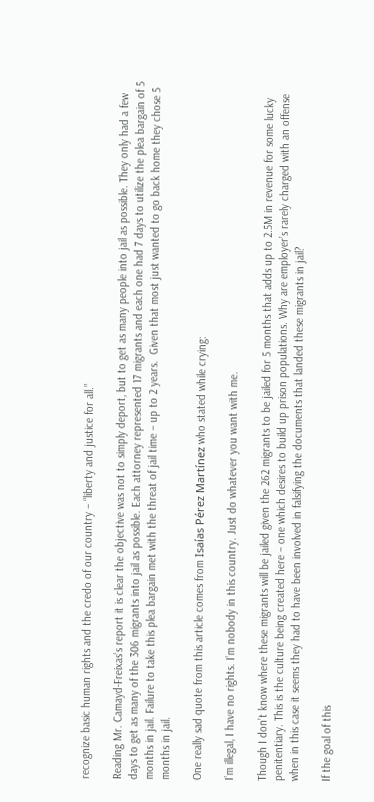recognize basic human rights and the credo of our country – “liberty and justice for all.”

Reading Mr. Camayd-Freixas’s report it is clear the objective was not to simply deport, but to get as many people into jail as possible. They only had a few days to get as many of the 306 migrants into jail as possible. Each attorney represented 17 migrants and each one had 7 days to utilize the plea bargain of 5 months in jail. Failure to take this plea bargain met with the threat of jail time – up to 2 years.  Given that most just wanted to go back home they chose 5 months in jail.

One really sad quote from this article comes from Isaías Pérez Martínez who stated while crying:

I’m illegal, I have no rights. I’m nobody in this country. Just do whatever you want with me.

Though I don’t know where these migrants will be jailed given the 262 migrants to be jailed for 5 months that adds up to 2.5M in revenue for some lucky penitentiary. This is the culture being created here – one which desires to build up prison populations. Why are employer’s rarely charged with an offense when in this case it seems they had to have been involved in falsifying the documents that landed these migrants in jail?

If the goal of this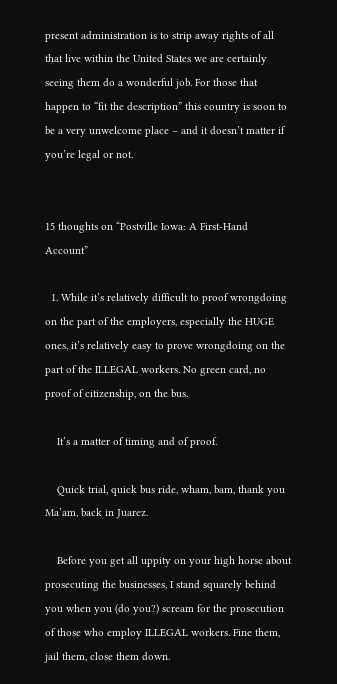present administration is to strip away rights of all that live within the United States we are certainly seeing them do a wonderful job. For those that happen to “fit the description” this country is soon to be a very unwelcome place – and it doesn’t matter if you’re legal or not.


15 thoughts on “Postville Iowa: A First-Hand Account”

  1. While it’s relatively difficult to proof wrongdoing on the part of the employers, especially the HUGE ones, it’s relatively easy to prove wrongdoing on the part of the ILLEGAL workers. No green card, no proof of citizenship, on the bus.

    It’s a matter of timing and of proof.

    Quick trial, quick bus ride, wham, bam, thank you Ma’am, back in Juarez.

    Before you get all uppity on your high horse about prosecuting the businesses, I stand squarely behind you when you (do you?) scream for the prosecution of those who employ ILLEGAL workers. Fine them, jail them, close them down.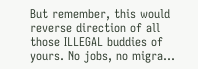But remember, this would reverse direction of all those ILLEGAL buddies of yours. No jobs, no migra…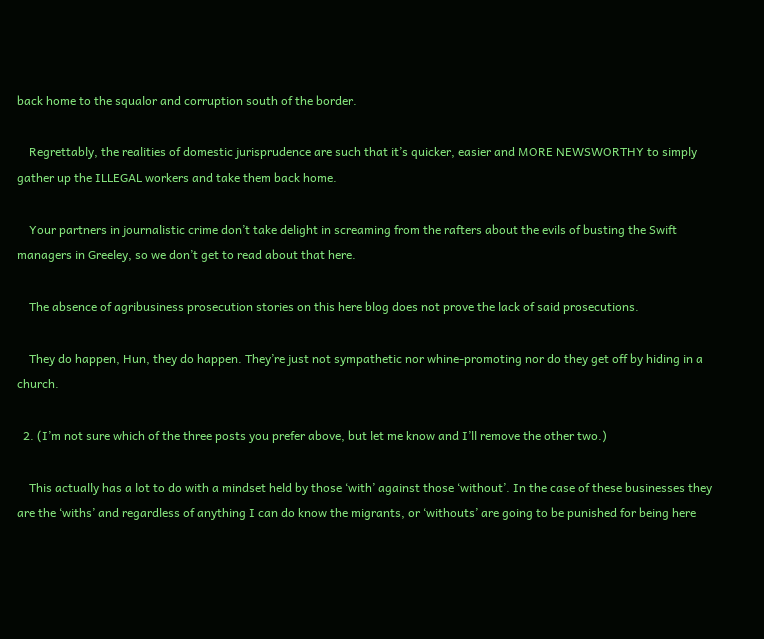back home to the squalor and corruption south of the border.

    Regrettably, the realities of domestic jurisprudence are such that it’s quicker, easier and MORE NEWSWORTHY to simply gather up the ILLEGAL workers and take them back home.

    Your partners in journalistic crime don’t take delight in screaming from the rafters about the evils of busting the Swift managers in Greeley, so we don’t get to read about that here.

    The absence of agribusiness prosecution stories on this here blog does not prove the lack of said prosecutions.

    They do happen, Hun, they do happen. They’re just not sympathetic nor whine-promoting nor do they get off by hiding in a church.

  2. (I’m not sure which of the three posts you prefer above, but let me know and I’ll remove the other two.)

    This actually has a lot to do with a mindset held by those ‘with’ against those ‘without’. In the case of these businesses they are the ‘withs’ and regardless of anything I can do know the migrants, or ‘withouts’ are going to be punished for being here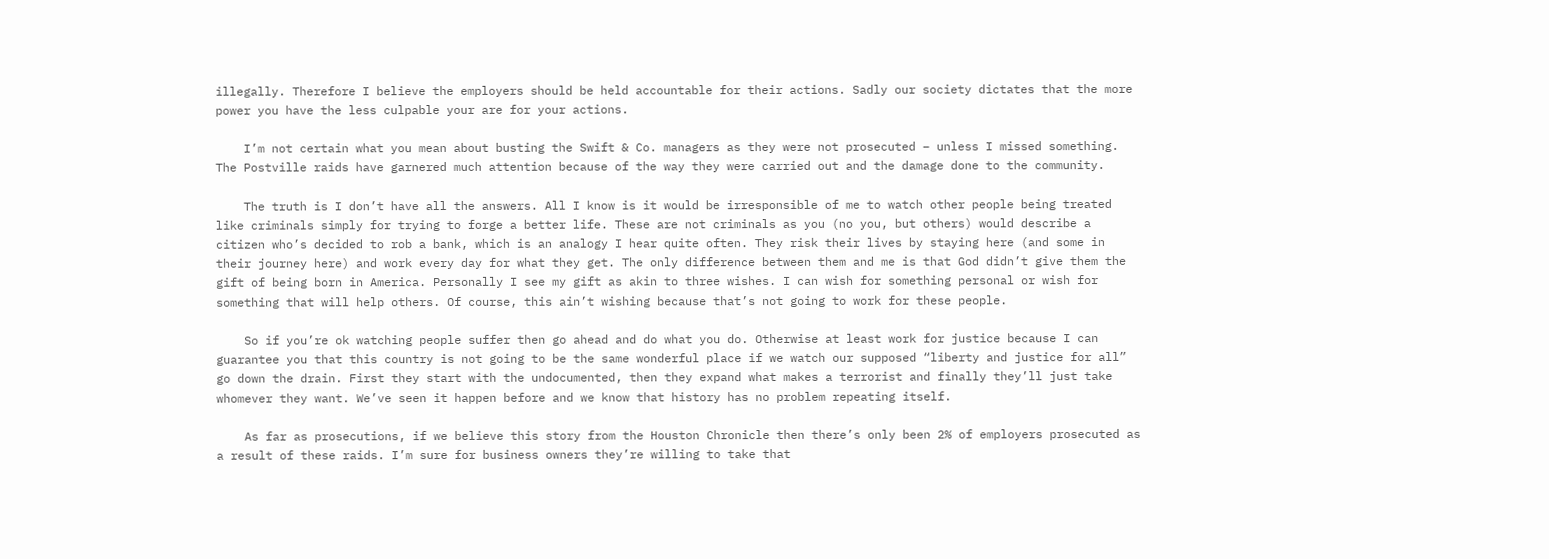illegally. Therefore I believe the employers should be held accountable for their actions. Sadly our society dictates that the more power you have the less culpable your are for your actions.

    I’m not certain what you mean about busting the Swift & Co. managers as they were not prosecuted – unless I missed something. The Postville raids have garnered much attention because of the way they were carried out and the damage done to the community.

    The truth is I don’t have all the answers. All I know is it would be irresponsible of me to watch other people being treated like criminals simply for trying to forge a better life. These are not criminals as you (no you, but others) would describe a citizen who’s decided to rob a bank, which is an analogy I hear quite often. They risk their lives by staying here (and some in their journey here) and work every day for what they get. The only difference between them and me is that God didn’t give them the gift of being born in America. Personally I see my gift as akin to three wishes. I can wish for something personal or wish for something that will help others. Of course, this ain’t wishing because that’s not going to work for these people.

    So if you’re ok watching people suffer then go ahead and do what you do. Otherwise at least work for justice because I can guarantee you that this country is not going to be the same wonderful place if we watch our supposed “liberty and justice for all” go down the drain. First they start with the undocumented, then they expand what makes a terrorist and finally they’ll just take whomever they want. We’ve seen it happen before and we know that history has no problem repeating itself.

    As far as prosecutions, if we believe this story from the Houston Chronicle then there’s only been 2% of employers prosecuted as a result of these raids. I’m sure for business owners they’re willing to take that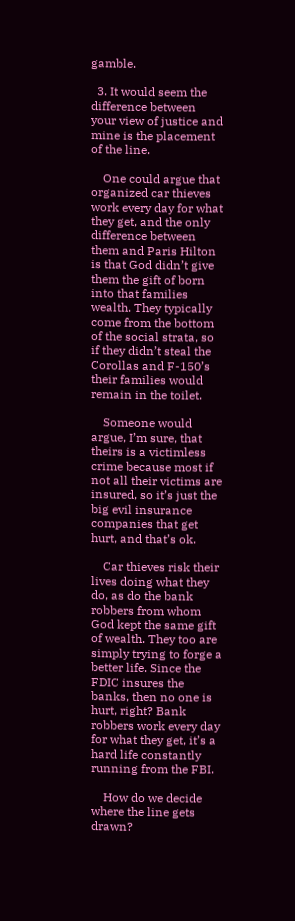gamble.

  3. It would seem the difference between your view of justice and mine is the placement of the line.

    One could argue that organized car thieves work every day for what they get, and the only difference between them and Paris Hilton is that God didn’t give them the gift of born into that families wealth. They typically come from the bottom of the social strata, so if they didn’t steal the Corollas and F-150’s their families would remain in the toilet.

    Someone would argue, I’m sure, that theirs is a victimless crime because most if not all their victims are insured, so it’s just the big evil insurance companies that get hurt, and that’s ok.

    Car thieves risk their lives doing what they do, as do the bank robbers from whom God kept the same gift of wealth. They too are simply trying to forge a better life. Since the FDIC insures the banks, then no one is hurt, right? Bank robbers work every day for what they get, it’s a hard life constantly running from the FBI.

    How do we decide where the line gets drawn?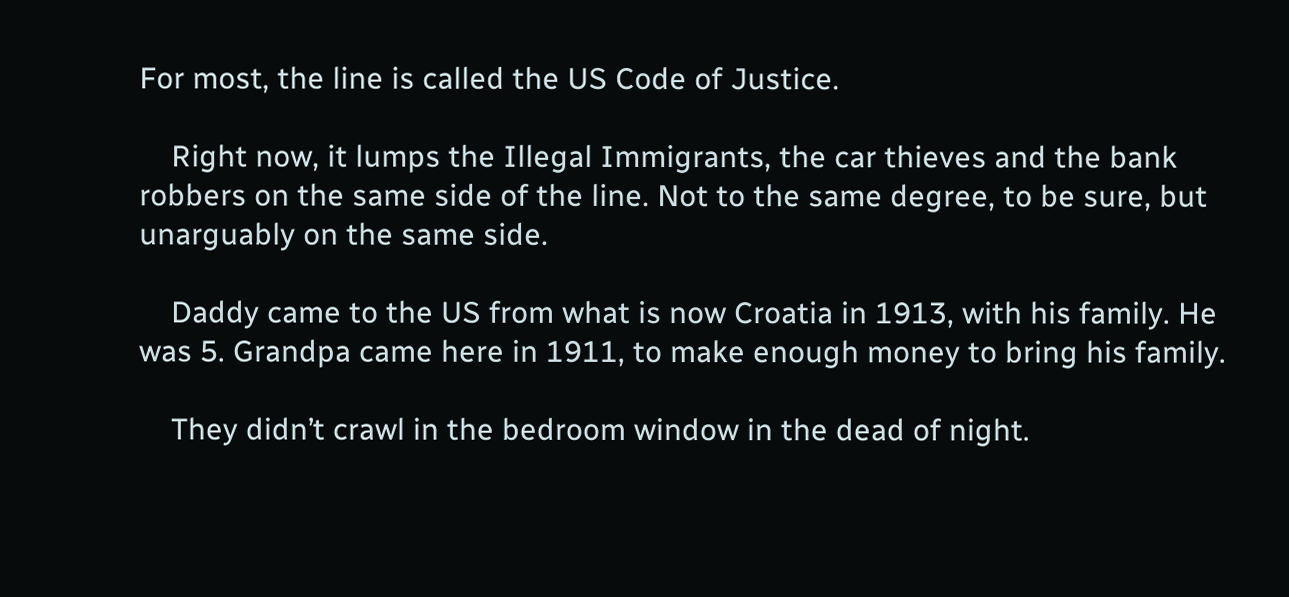For most, the line is called the US Code of Justice.

    Right now, it lumps the Illegal Immigrants, the car thieves and the bank robbers on the same side of the line. Not to the same degree, to be sure, but unarguably on the same side.

    Daddy came to the US from what is now Croatia in 1913, with his family. He was 5. Grandpa came here in 1911, to make enough money to bring his family.

    They didn’t crawl in the bedroom window in the dead of night.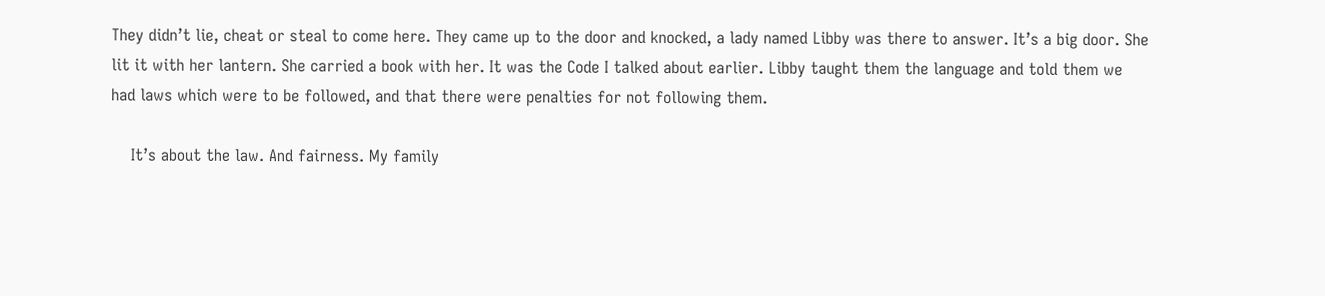They didn’t lie, cheat or steal to come here. They came up to the door and knocked, a lady named Libby was there to answer. It’s a big door. She lit it with her lantern. She carried a book with her. It was the Code I talked about earlier. Libby taught them the language and told them we had laws which were to be followed, and that there were penalties for not following them.

    It’s about the law. And fairness. My family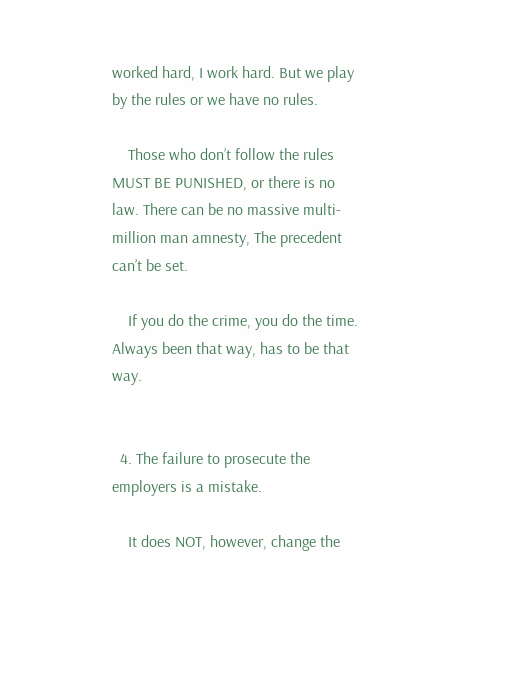worked hard, I work hard. But we play by the rules or we have no rules.

    Those who don’t follow the rules MUST BE PUNISHED, or there is no law. There can be no massive multi-million man amnesty, The precedent can’t be set.

    If you do the crime, you do the time. Always been that way, has to be that way.


  4. The failure to prosecute the employers is a mistake.

    It does NOT, however, change the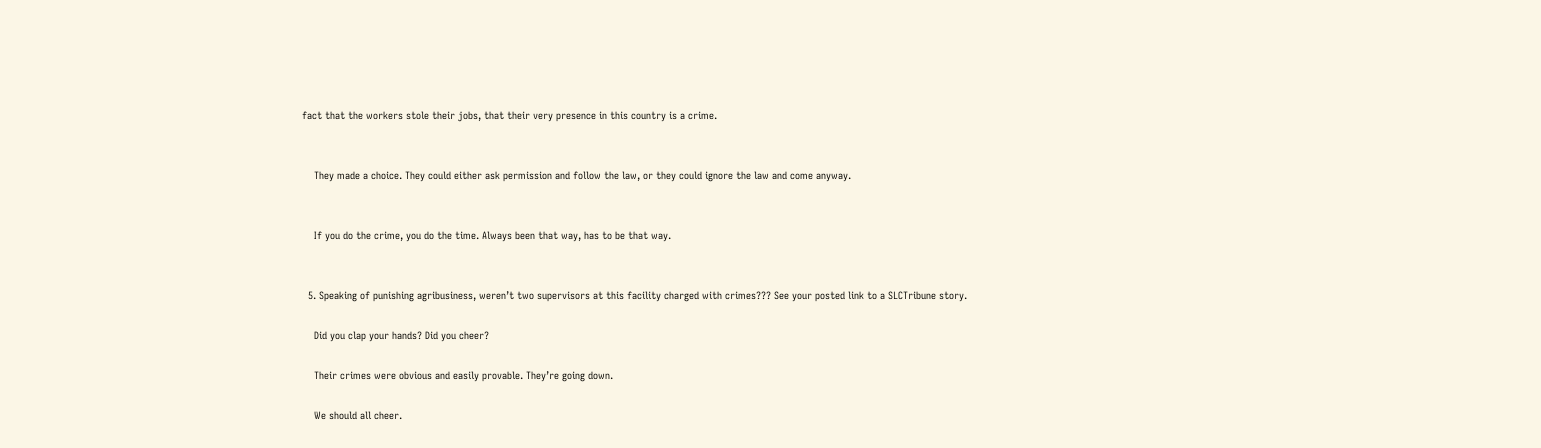fact that the workers stole their jobs, that their very presence in this country is a crime.


    They made a choice. They could either ask permission and follow the law, or they could ignore the law and come anyway.


    If you do the crime, you do the time. Always been that way, has to be that way.


  5. Speaking of punishing agribusiness, weren’t two supervisors at this facility charged with crimes??? See your posted link to a SLCTribune story.

    Did you clap your hands? Did you cheer?

    Their crimes were obvious and easily provable. They’re going down.

    We should all cheer.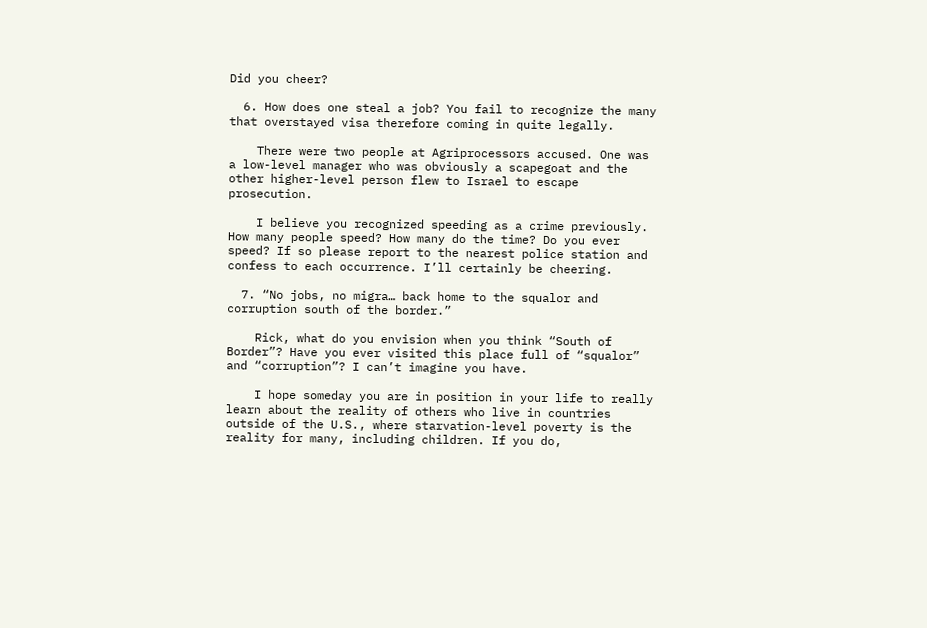Did you cheer?

  6. How does one steal a job? You fail to recognize the many that overstayed visa therefore coming in quite legally.

    There were two people at Agriprocessors accused. One was a low-level manager who was obviously a scapegoat and the other higher-level person flew to Israel to escape prosecution.

    I believe you recognized speeding as a crime previously. How many people speed? How many do the time? Do you ever speed? If so please report to the nearest police station and confess to each occurrence. I’ll certainly be cheering.

  7. “No jobs, no migra… back home to the squalor and corruption south of the border.”

    Rick, what do you envision when you think “South of Border”? Have you ever visited this place full of “squalor” and “corruption”? I can’t imagine you have.

    I hope someday you are in position in your life to really learn about the reality of others who live in countries outside of the U.S., where starvation-level poverty is the reality for many, including children. If you do,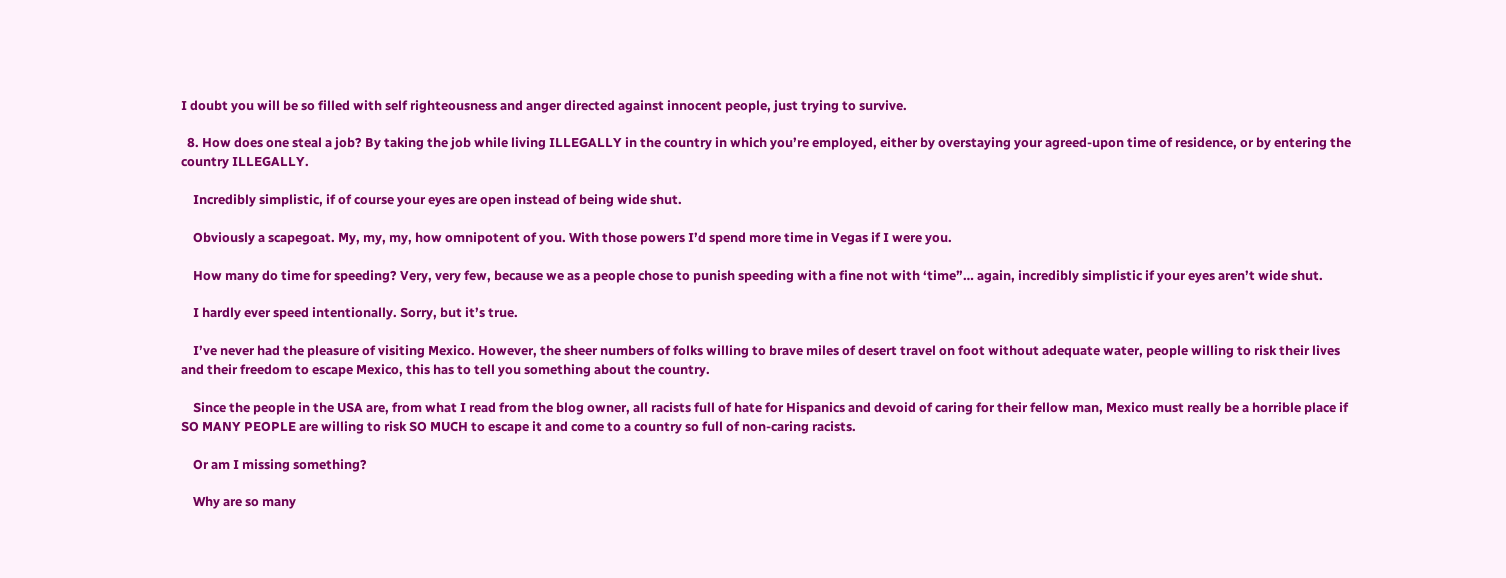I doubt you will be so filled with self righteousness and anger directed against innocent people, just trying to survive.

  8. How does one steal a job? By taking the job while living ILLEGALLY in the country in which you’re employed, either by overstaying your agreed-upon time of residence, or by entering the country ILLEGALLY.

    Incredibly simplistic, if of course your eyes are open instead of being wide shut.

    Obviously a scapegoat. My, my, my, how omnipotent of you. With those powers I’d spend more time in Vegas if I were you.

    How many do time for speeding? Very, very few, because we as a people chose to punish speeding with a fine not with ‘time”… again, incredibly simplistic if your eyes aren’t wide shut.

    I hardly ever speed intentionally. Sorry, but it’s true.

    I’ve never had the pleasure of visiting Mexico. However, the sheer numbers of folks willing to brave miles of desert travel on foot without adequate water, people willing to risk their lives and their freedom to escape Mexico, this has to tell you something about the country.

    Since the people in the USA are, from what I read from the blog owner, all racists full of hate for Hispanics and devoid of caring for their fellow man, Mexico must really be a horrible place if SO MANY PEOPLE are willing to risk SO MUCH to escape it and come to a country so full of non-caring racists.

    Or am I missing something?

    Why are so many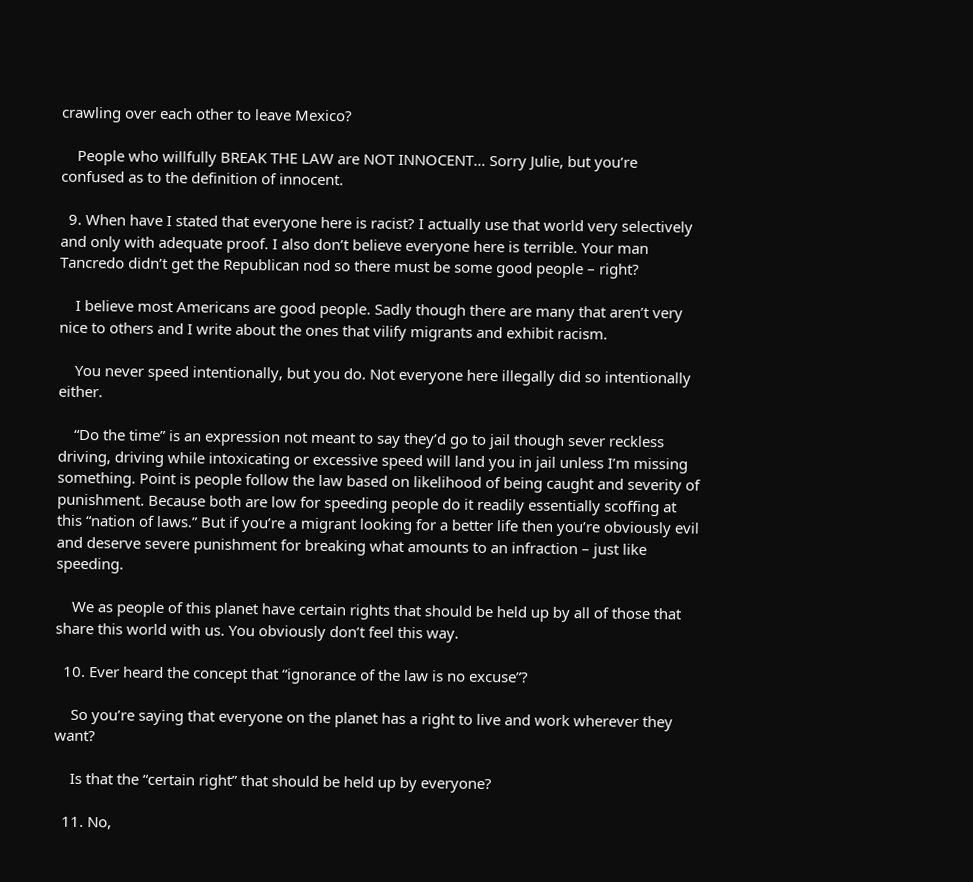crawling over each other to leave Mexico?

    People who willfully BREAK THE LAW are NOT INNOCENT… Sorry Julie, but you’re confused as to the definition of innocent.

  9. When have I stated that everyone here is racist? I actually use that world very selectively and only with adequate proof. I also don’t believe everyone here is terrible. Your man Tancredo didn’t get the Republican nod so there must be some good people – right?

    I believe most Americans are good people. Sadly though there are many that aren’t very nice to others and I write about the ones that vilify migrants and exhibit racism.

    You never speed intentionally, but you do. Not everyone here illegally did so intentionally either.

    “Do the time” is an expression not meant to say they’d go to jail though sever reckless driving, driving while intoxicating or excessive speed will land you in jail unless I’m missing something. Point is people follow the law based on likelihood of being caught and severity of punishment. Because both are low for speeding people do it readily essentially scoffing at this “nation of laws.” But if you’re a migrant looking for a better life then you’re obviously evil and deserve severe punishment for breaking what amounts to an infraction – just like speeding.

    We as people of this planet have certain rights that should be held up by all of those that share this world with us. You obviously don’t feel this way.

  10. Ever heard the concept that “ignorance of the law is no excuse”?

    So you’re saying that everyone on the planet has a right to live and work wherever they want?

    Is that the “certain right” that should be held up by everyone?

  11. No,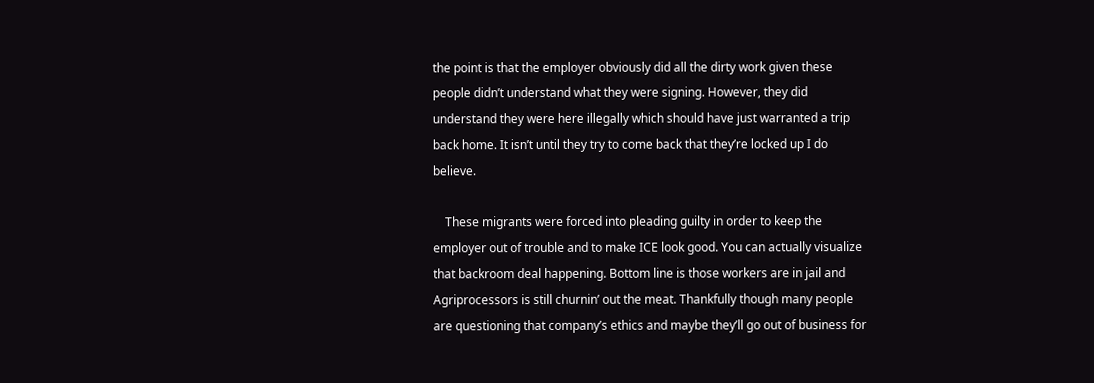the point is that the employer obviously did all the dirty work given these people didn’t understand what they were signing. However, they did understand they were here illegally which should have just warranted a trip back home. It isn’t until they try to come back that they’re locked up I do believe.

    These migrants were forced into pleading guilty in order to keep the employer out of trouble and to make ICE look good. You can actually visualize that backroom deal happening. Bottom line is those workers are in jail and Agriprocessors is still churnin’ out the meat. Thankfully though many people are questioning that company’s ethics and maybe they’ll go out of business for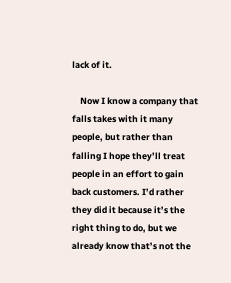lack of it.

    Now I know a company that falls takes with it many people, but rather than falling I hope they’ll treat people in an effort to gain back customers. I’d rather they did it because it’s the right thing to do, but we already know that’s not the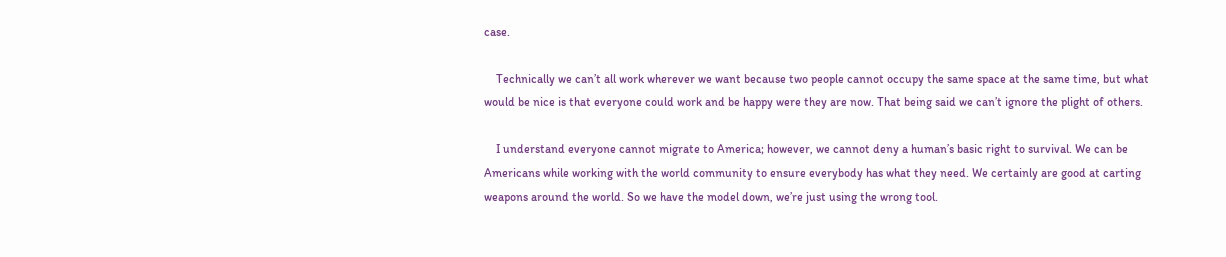case.

    Technically we can’t all work wherever we want because two people cannot occupy the same space at the same time, but what would be nice is that everyone could work and be happy were they are now. That being said we can’t ignore the plight of others.

    I understand everyone cannot migrate to America; however, we cannot deny a human’s basic right to survival. We can be Americans while working with the world community to ensure everybody has what they need. We certainly are good at carting weapons around the world. So we have the model down, we’re just using the wrong tool.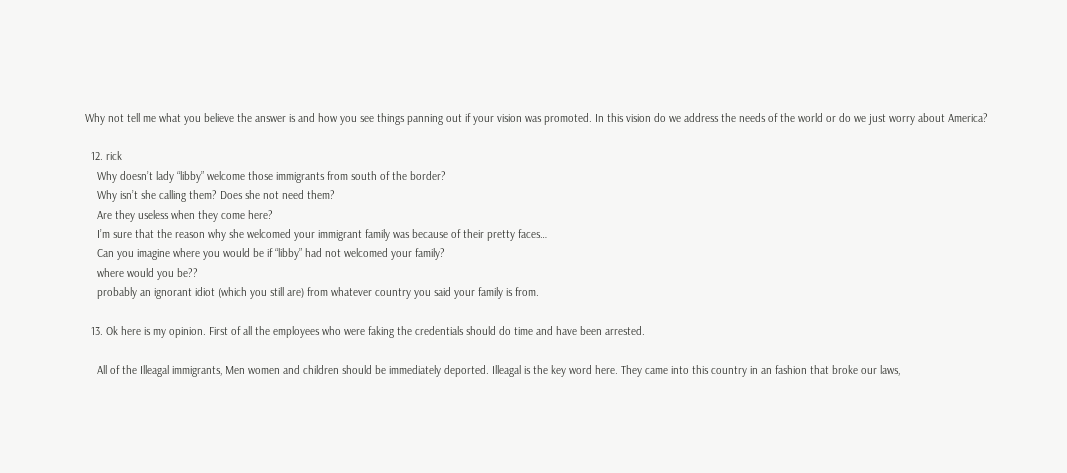Why not tell me what you believe the answer is and how you see things panning out if your vision was promoted. In this vision do we address the needs of the world or do we just worry about America?

  12. rick
    Why doesn’t lady “libby” welcome those immigrants from south of the border?
    Why isn’t she calling them? Does she not need them?
    Are they useless when they come here?
    I’m sure that the reason why she welcomed your immigrant family was because of their pretty faces…
    Can you imagine where you would be if “libby” had not welcomed your family?
    where would you be??
    probably an ignorant idiot (which you still are) from whatever country you said your family is from.

  13. Ok here is my opinion. First of all the employees who were faking the credentials should do time and have been arrested.

    All of the Illeagal immigrants, Men women and children should be immediately deported. Illeagal is the key word here. They came into this country in an fashion that broke our laws,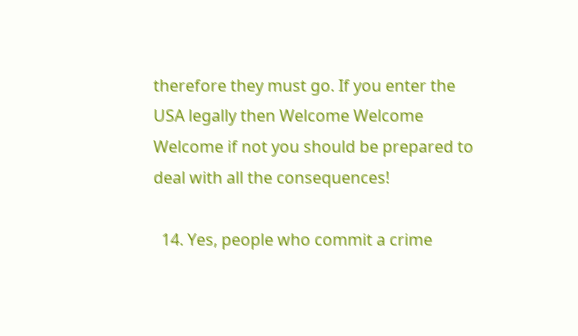therefore they must go. If you enter the USA legally then Welcome Welcome Welcome if not you should be prepared to deal with all the consequences!

  14. Yes, people who commit a crime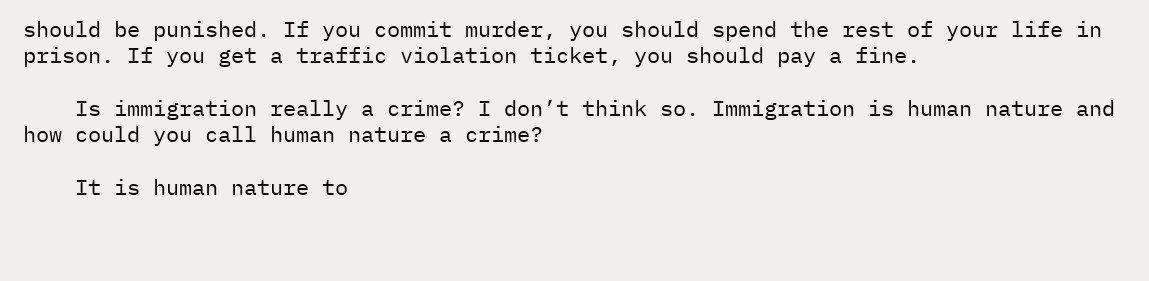should be punished. If you commit murder, you should spend the rest of your life in prison. If you get a traffic violation ticket, you should pay a fine.

    Is immigration really a crime? I don’t think so. Immigration is human nature and how could you call human nature a crime?

    It is human nature to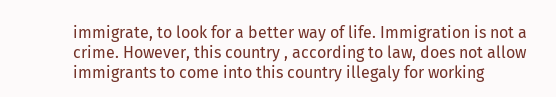immigrate, to look for a better way of life. Immigration is not a crime. However, this country , according to law, does not allow immigrants to come into this country illegaly for working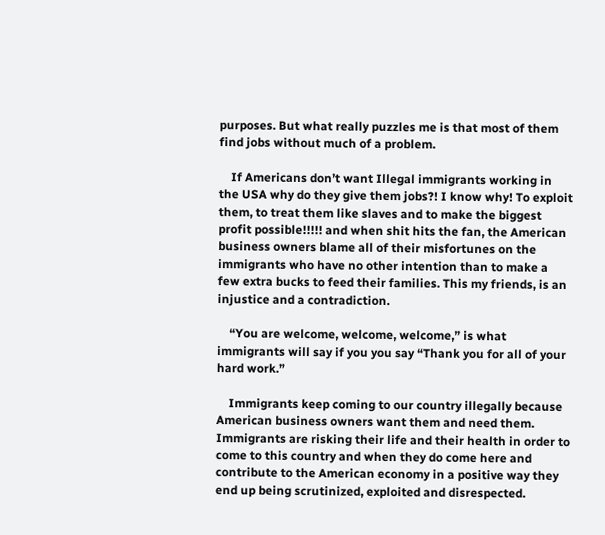purposes. But what really puzzles me is that most of them find jobs without much of a problem.

    If Americans don’t want Illegal immigrants working in the USA why do they give them jobs?! I know why! To exploit them, to treat them like slaves and to make the biggest profit possible!!!!! and when shit hits the fan, the American business owners blame all of their misfortunes on the immigrants who have no other intention than to make a few extra bucks to feed their families. This my friends, is an injustice and a contradiction.

    “You are welcome, welcome, welcome,” is what immigrants will say if you you say “Thank you for all of your hard work.”

    Immigrants keep coming to our country illegally because American business owners want them and need them. Immigrants are risking their life and their health in order to come to this country and when they do come here and contribute to the American economy in a positive way they end up being scrutinized, exploited and disrespected.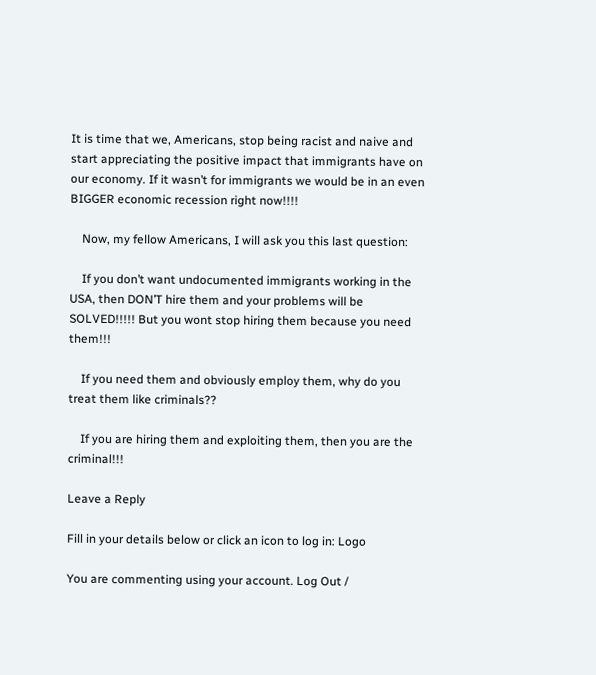It is time that we, Americans, stop being racist and naive and start appreciating the positive impact that immigrants have on our economy. If it wasn’t for immigrants we would be in an even BIGGER economic recession right now!!!!

    Now, my fellow Americans, I will ask you this last question:

    If you don’t want undocumented immigrants working in the USA, then DON’T hire them and your problems will be SOLVED!!!!! But you wont stop hiring them because you need them!!!

    If you need them and obviously employ them, why do you treat them like criminals??

    If you are hiring them and exploiting them, then you are the criminal!!!

Leave a Reply

Fill in your details below or click an icon to log in: Logo

You are commenting using your account. Log Out /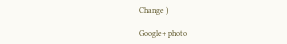Change )

Google+ photo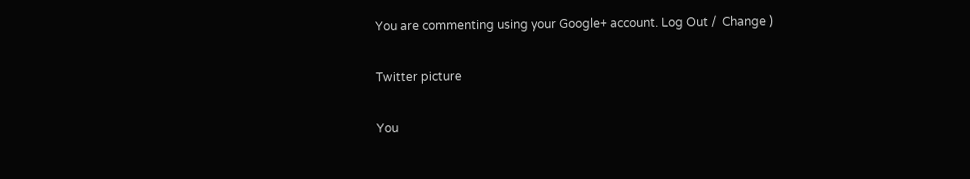You are commenting using your Google+ account. Log Out /  Change )

Twitter picture

You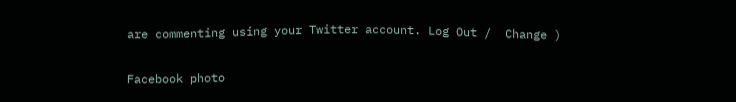are commenting using your Twitter account. Log Out /  Change )

Facebook photo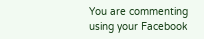You are commenting using your Facebook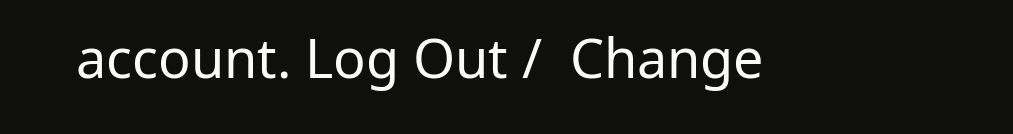account. Log Out /  Change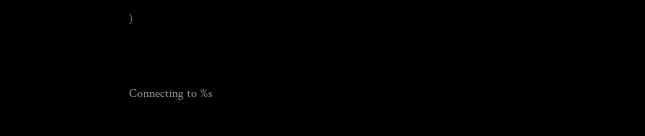)


Connecting to %s